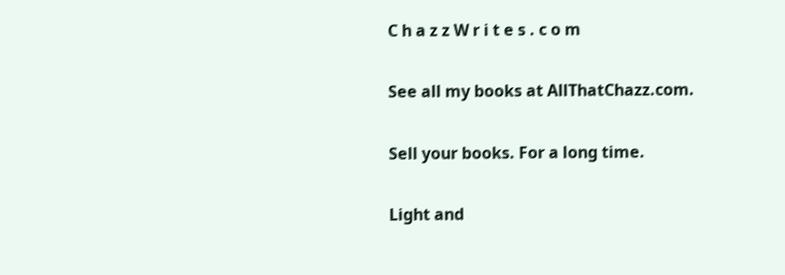C h a z z W r i t e s . c o m

See all my books at AllThatChazz.com.

Sell your books. For a long time.

Light and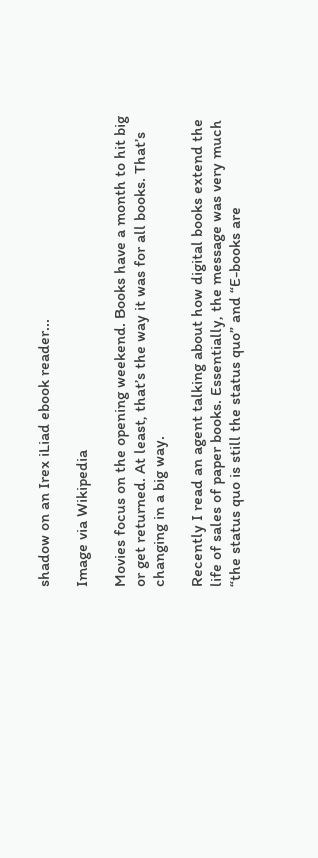shadow on an Irex iLiad ebook reader...

Image via Wikipedia

Movies focus on the opening weekend. Books have a month to hit big or get returned. At least, that’s the way it was for all books. That’s changing in a big way.

Recently I read an agent talking about how digital books extend the life of sales of paper books. Essentially, the message was very much “the status quo is still the status quo” and “E-books are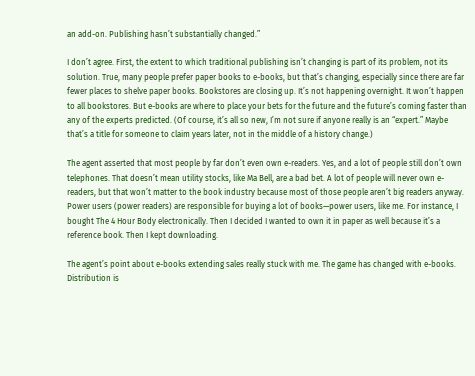an add-on. Publishing hasn’t substantially changed.”

I don’t agree. First, the extent to which traditional publishing isn’t changing is part of its problem, not its solution. True, many people prefer paper books to e-books, but that’s changing, especially since there are far fewer places to shelve paper books. Bookstores are closing up. It’s not happening overnight. It won’t happen to all bookstores. But e-books are where to place your bets for the future and the future’s coming faster than any of the experts predicted. (Of course, it’s all so new, I’m not sure if anyone really is an “expert.” Maybe that’s a title for someone to claim years later, not in the middle of a history change.)

The agent asserted that most people by far don’t even own e-readers. Yes, and a lot of people still don’t own telephones. That doesn’t mean utility stocks, like Ma Bell, are a bad bet. A lot of people will never own e-readers, but that won’t matter to the book industry because most of those people aren’t big readers anyway. Power users (power readers) are responsible for buying a lot of books—power users, like me. For instance, I bought The 4 Hour Body electronically. Then I decided I wanted to own it in paper as well because it’s a reference book. Then I kept downloading.

The agent’s point about e-books extending sales really stuck with me. The game has changed with e-books. Distribution is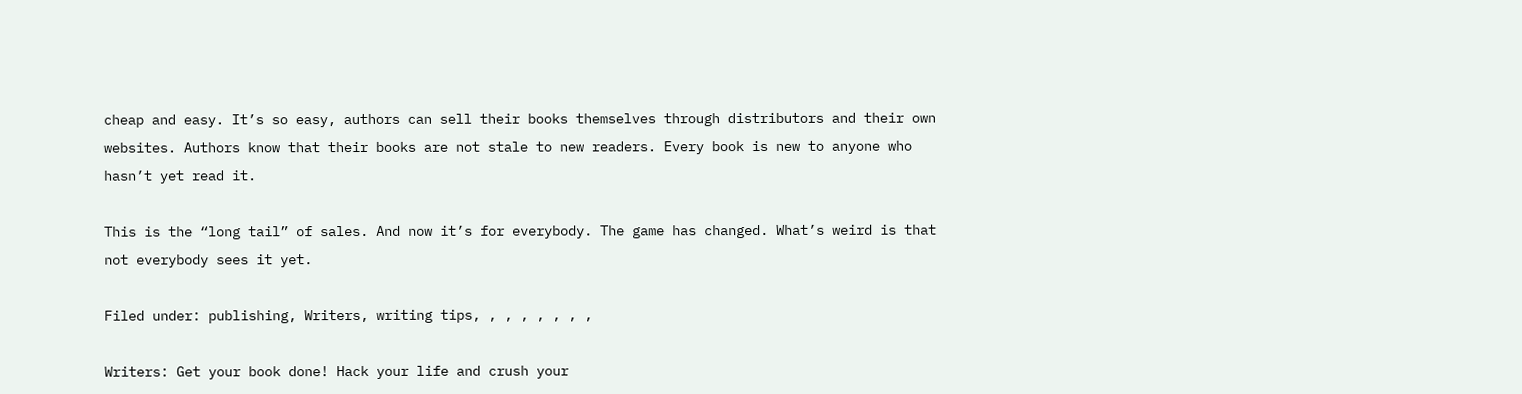cheap and easy. It’s so easy, authors can sell their books themselves through distributors and their own websites. Authors know that their books are not stale to new readers. Every book is new to anyone who hasn’t yet read it.

This is the “long tail” of sales. And now it’s for everybody. The game has changed. What’s weird is that not everybody sees it yet.

Filed under: publishing, Writers, writing tips, , , , , , , ,

Writers: Get your book done! Hack your life and crush your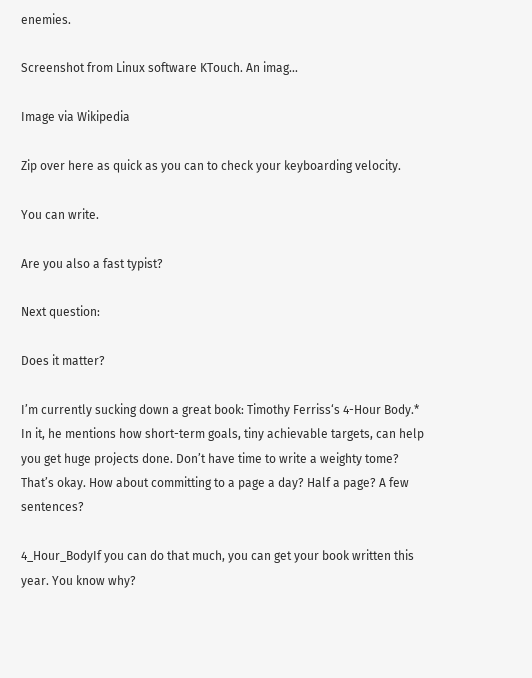enemies.

Screenshot from Linux software KTouch. An imag...

Image via Wikipedia

Zip over here as quick as you can to check your keyboarding velocity.

You can write.

Are you also a fast typist?

Next question:

Does it matter?

I’m currently sucking down a great book: Timothy Ferriss‘s 4-Hour Body.* In it, he mentions how short-term goals, tiny achievable targets, can help you get huge projects done. Don’t have time to write a weighty tome? That’s okay. How about committing to a page a day? Half a page? A few sentences?

4_Hour_BodyIf you can do that much, you can get your book written this year. You know why?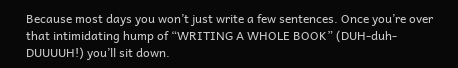Because most days you won’t just write a few sentences. Once you’re over that intimidating hump of “WRITING A WHOLE BOOK” (DUH-duh-DUUUUH!) you’ll sit down.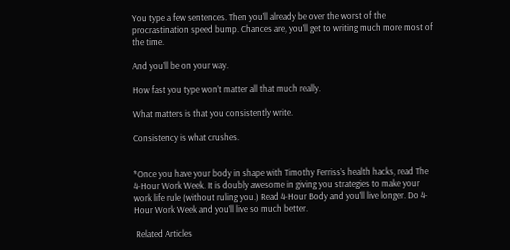You type a few sentences. Then you’ll already be over the worst of the procrastination speed bump. Chances are, you’ll get to writing much more most of the time.

And you’ll be on your way.

How fast you type won’t matter all that much really.

What matters is that you consistently write.

Consistency is what crushes.


*Once you have your body in shape with Timothy Ferriss’s health hacks, read The 4-Hour Work Week. It is doubly awesome in giving you strategies to make your work life rule (without ruling you.) Read 4-Hour Body and you’ll live longer. Do 4-Hour Work Week and you’ll live so much better.

 Related Articles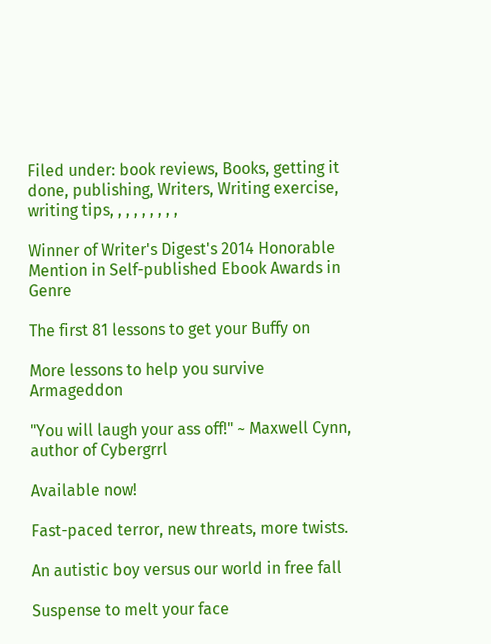Filed under: book reviews, Books, getting it done, publishing, Writers, Writing exercise, writing tips, , , , , , , , ,

Winner of Writer's Digest's 2014 Honorable Mention in Self-published Ebook Awards in Genre

The first 81 lessons to get your Buffy on

More lessons to help you survive Armageddon

"You will laugh your ass off!" ~ Maxwell Cynn, author of Cybergrrl

Available now!

Fast-paced terror, new threats, more twists.

An autistic boy versus our world in free fall

Suspense to melt your face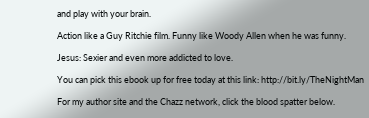and play with your brain.

Action like a Guy Ritchie film. Funny like Woody Allen when he was funny.

Jesus: Sexier and even more addicted to love.

You can pick this ebook up for free today at this link: http://bit.ly/TheNightMan

For my author site and the Chazz network, click the blood spatter below.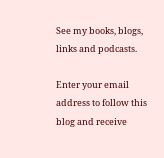See my books, blogs, links and podcasts.

Enter your email address to follow this blog and receive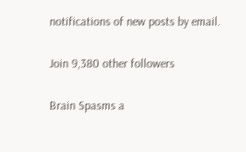notifications of new posts by email.

Join 9,380 other followers

Brain Spasms a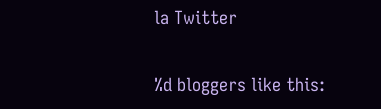la Twitter

%d bloggers like this: